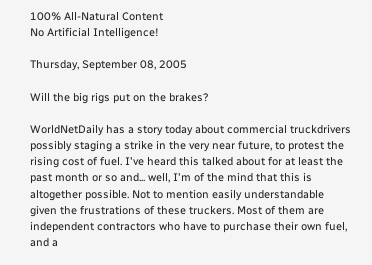100% All-Natural Content
No Artificial Intelligence!

Thursday, September 08, 2005

Will the big rigs put on the brakes?

WorldNetDaily has a story today about commercial truckdrivers possibly staging a strike in the very near future, to protest the rising cost of fuel. I've heard this talked about for at least the past month or so and... well, I'm of the mind that this is altogether possible. Not to mention easily understandable given the frustrations of these truckers. Most of them are independent contractors who have to purchase their own fuel, and a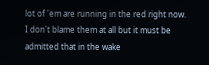lot of 'em are running in the red right now. I don't blame them at all but it must be admitted that in the wake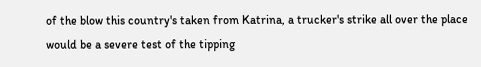of the blow this country's taken from Katrina, a trucker's strike all over the place would be a severe test of the tipping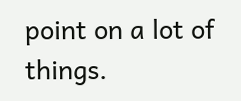point on a lot of things.